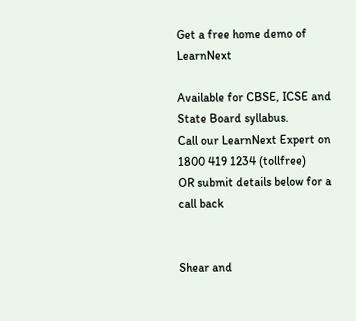Get a free home demo of LearnNext

Available for CBSE, ICSE and State Board syllabus.
Call our LearnNext Expert on 1800 419 1234 (tollfree)
OR submit details below for a call back


Shear and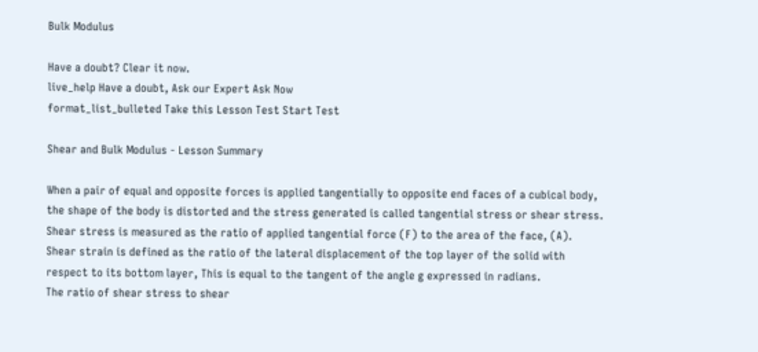Bulk Modulus

Have a doubt? Clear it now.
live_help Have a doubt, Ask our Expert Ask Now
format_list_bulleted Take this Lesson Test Start Test

Shear and Bulk Modulus - Lesson Summary

When a pair of equal and opposite forces is applied tangentially to opposite end faces of a cubical body, the shape of the body is distorted and the stress generated is called tangential stress or shear stress. Shear stress is measured as the ratio of applied tangential force (F) to the area of the face, (A).
Shear strain is defined as the ratio of the lateral displacement of the top layer of the solid with respect to its bottom layer, This is equal to the tangent of the angle g expressed in radians.
The ratio of shear stress to shear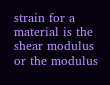strain for a material is the shear modulus or the modulus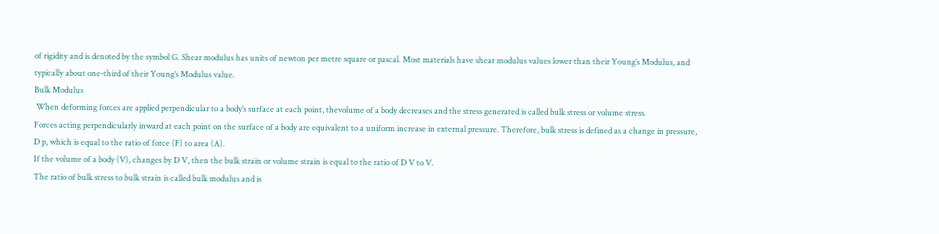of rigidity and is denoted by the symbol G. Shear modulus has units of newton per metre square or pascal. Most materials have shear modulus values lower than their Young’s Modulus, and typically about one-third of their Young’s Modulus value.
Bulk Modulus
 When deforming forces are applied perpendicular to a body’s surface at each point, thevolume of a body decreases and the stress generated is called bulk stress or volume stress.
Forces acting perpendicularly inward at each point on the surface of a body are equivalent to a uniform increase in external pressure. Therefore, bulk stress is defined as a change in pressure, D p, which is equal to the ratio of force (F) to area (A).
If the volume of a body (V), changes by D V, then the bulk strain or volume strain is equal to the ratio of D V to V.
The ratio of bulk stress to bulk strain is called bulk modulus and is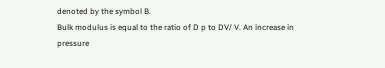denoted by the symbol B.
Bulk modulus is equal to the ratio of D p to DV/ V. An increase in pressure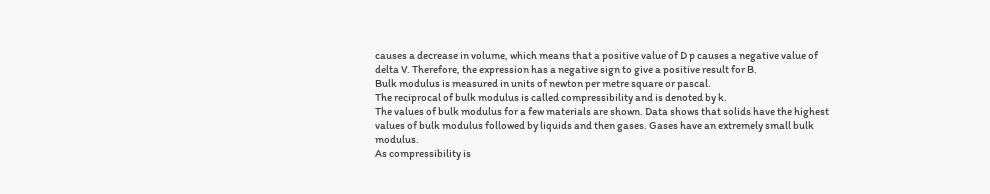causes a decrease in volume, which means that a positive value of D p causes a negative value of delta V. Therefore, the expression has a negative sign to give a positive result for B.
Bulk modulus is measured in units of newton per metre square or pascal.
The reciprocal of bulk modulus is called compressibility and is denoted by k.
The values of bulk modulus for a few materials are shown. Data shows that solids have the highest values of bulk modulus followed by liquids and then gases. Gases have an extremely small bulk modulus.
As compressibility is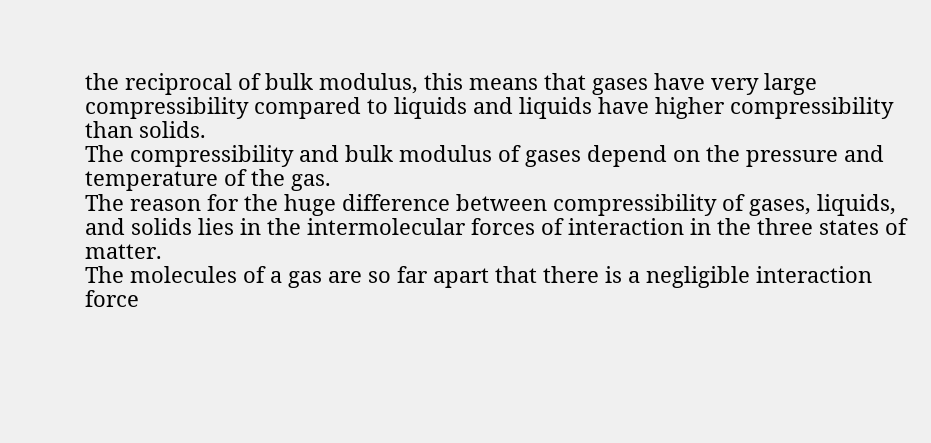the reciprocal of bulk modulus, this means that gases have very large compressibility compared to liquids and liquids have higher compressibility than solids.
The compressibility and bulk modulus of gases depend on the pressure and temperature of the gas.
The reason for the huge difference between compressibility of gases, liquids, and solids lies in the intermolecular forces of interaction in the three states of matter.
The molecules of a gas are so far apart that there is a negligible interaction force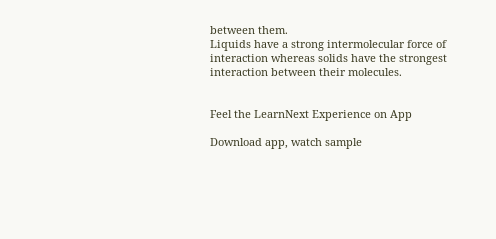between them.
Liquids have a strong intermolecular force of interaction whereas solids have the strongest interaction between their molecules.


Feel the LearnNext Experience on App

Download app, watch sample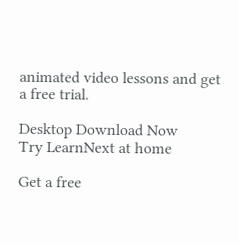animated video lessons and get a free trial.

Desktop Download Now
Try LearnNext at home

Get a free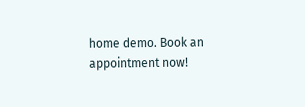home demo. Book an appointment now!